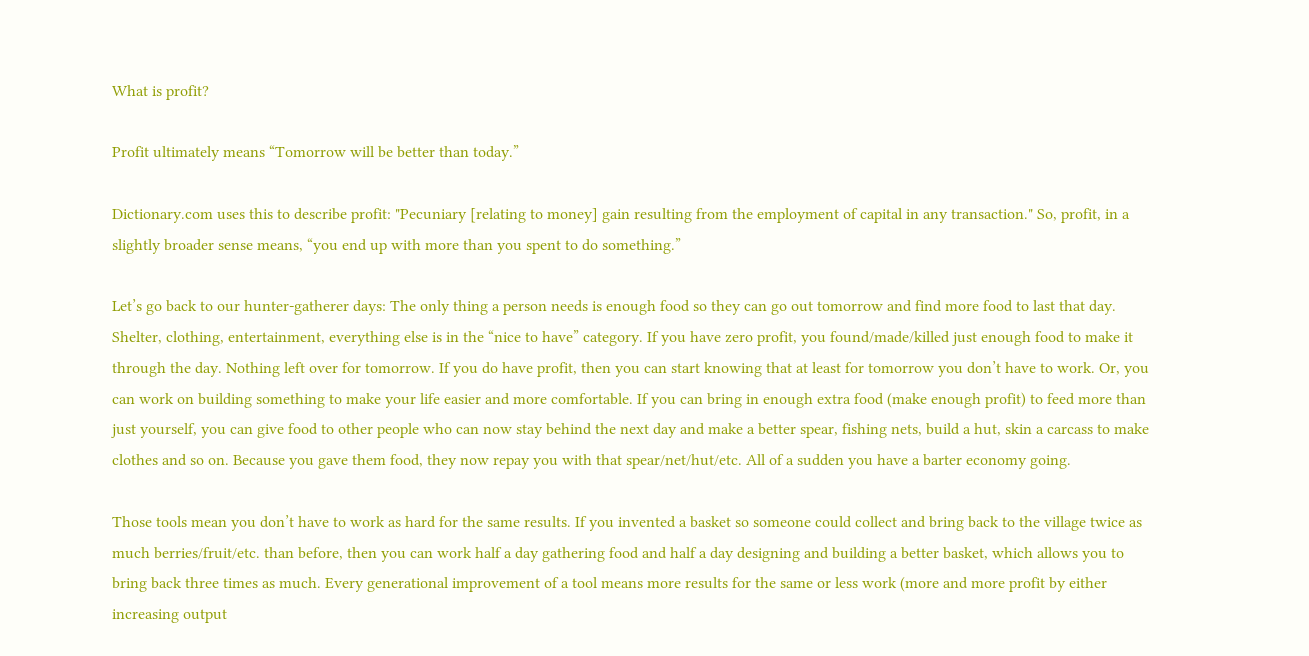What is profit?

Profit ultimately means “Tomorrow will be better than today.”

Dictionary.com uses this to describe profit: "Pecuniary [relating to money] gain resulting from the employment of capital in any transaction." So, profit, in a slightly broader sense means, “you end up with more than you spent to do something.”

Let’s go back to our hunter-gatherer days: The only thing a person needs is enough food so they can go out tomorrow and find more food to last that day. Shelter, clothing, entertainment, everything else is in the “nice to have” category. If you have zero profit, you found/made/killed just enough food to make it through the day. Nothing left over for tomorrow. If you do have profit, then you can start knowing that at least for tomorrow you don’t have to work. Or, you can work on building something to make your life easier and more comfortable. If you can bring in enough extra food (make enough profit) to feed more than just yourself, you can give food to other people who can now stay behind the next day and make a better spear, fishing nets, build a hut, skin a carcass to make clothes and so on. Because you gave them food, they now repay you with that spear/net/hut/etc. All of a sudden you have a barter economy going.

Those tools mean you don’t have to work as hard for the same results. If you invented a basket so someone could collect and bring back to the village twice as much berries/fruit/etc. than before, then you can work half a day gathering food and half a day designing and building a better basket, which allows you to bring back three times as much. Every generational improvement of a tool means more results for the same or less work (more and more profit by either increasing output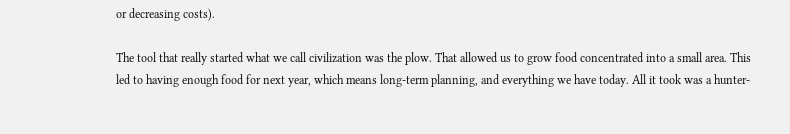or decreasing costs).

The tool that really started what we call civilization was the plow. That allowed us to grow food concentrated into a small area. This led to having enough food for next year, which means long-term planning, and everything we have today. All it took was a hunter-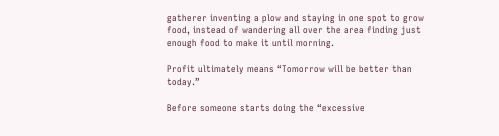gatherer inventing a plow and staying in one spot to grow food, instead of wandering all over the area finding just enough food to make it until morning.

Profit ultimately means “Tomorrow will be better than today.”

Before someone starts doing the “excessive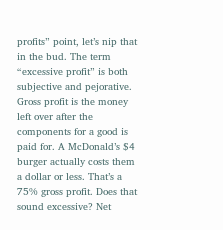profits” point, let’s nip that in the bud. The term “excessive profit” is both subjective and pejorative. Gross profit is the money left over after the components for a good is paid for. A McDonald’s $4 burger actually costs them a dollar or less. That’s a 75% gross profit. Does that sound excessive? Net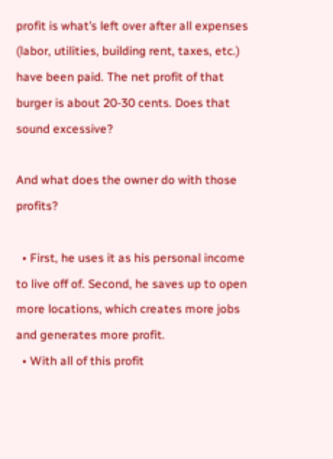profit is what’s left over after all expenses (labor, utilities, building rent, taxes, etc.) have been paid. The net profit of that burger is about 20-30 cents. Does that sound excessive?

And what does the owner do with those profits?

  • First, he uses it as his personal income to live off of. Second, he saves up to open more locations, which creates more jobs and generates more profit.
  • With all of this profit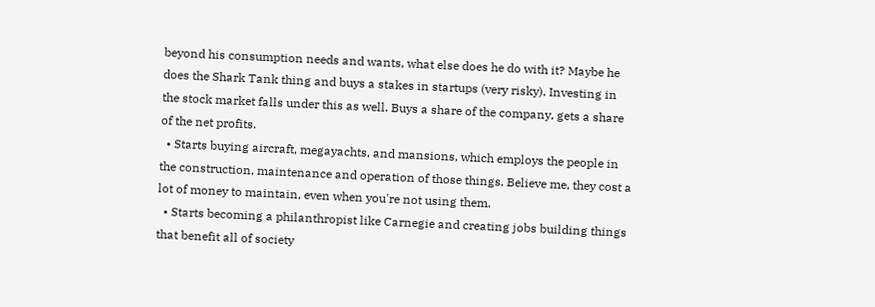beyond his consumption needs and wants, what else does he do with it? Maybe he does the Shark Tank thing and buys a stakes in startups (very risky). Investing in the stock market falls under this as well. Buys a share of the company, gets a share of the net profits.
  • Starts buying aircraft, megayachts, and mansions, which employs the people in the construction, maintenance and operation of those things. Believe me, they cost a lot of money to maintain, even when you're not using them.
  • Starts becoming a philanthropist like Carnegie and creating jobs building things that benefit all of society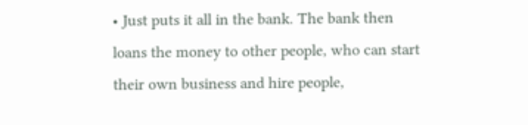• Just puts it all in the bank. The bank then loans the money to other people, who can start their own business and hire people,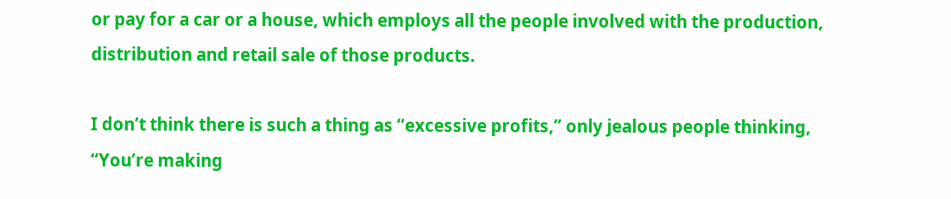or pay for a car or a house, which employs all the people involved with the production, distribution and retail sale of those products.

I don’t think there is such a thing as “excessive profits,” only jealous people thinking, “You’re making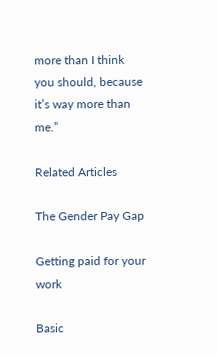more than I think you should, because it’s way more than me.”

Related Articles

The Gender Pay Gap

Getting paid for your work

Basic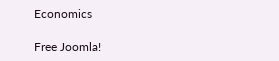Economics

Free Joomla!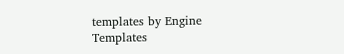templates by Engine Templates